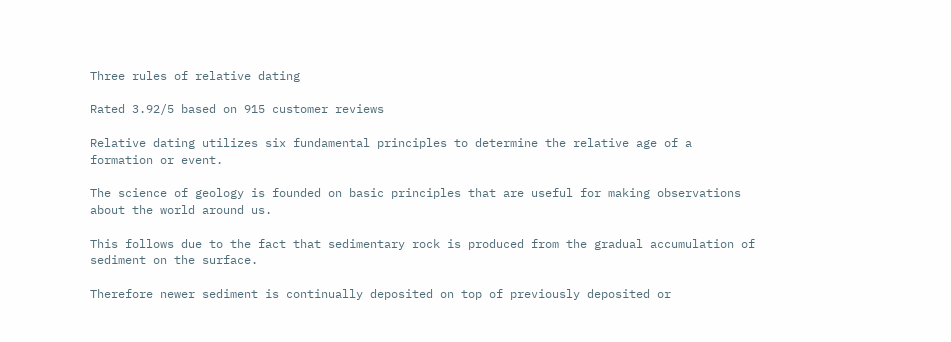Three rules of relative dating

Rated 3.92/5 based on 915 customer reviews

Relative dating utilizes six fundamental principles to determine the relative age of a formation or event.

The science of geology is founded on basic principles that are useful for making observations about the world around us.

This follows due to the fact that sedimentary rock is produced from the gradual accumulation of sediment on the surface.

Therefore newer sediment is continually deposited on top of previously deposited or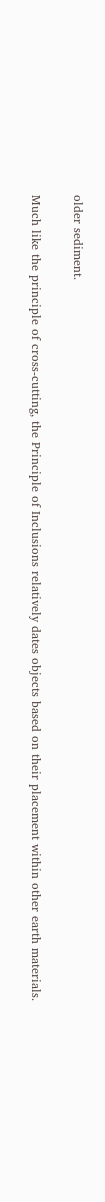older sediment.

Much like the principle of cross-cutting, the Principle of Inclusions relatively dates objects based on their placement within other earth materials.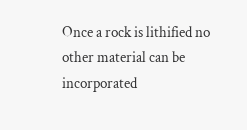Once a rock is lithified no other material can be incorporated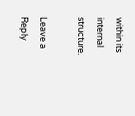within its internal structure.

Leave a Reply